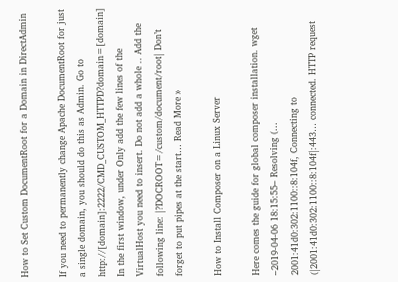How to Set Custom DocumentRoot for a Domain in DirectAdmin

If you need to permanently change Apache DocumentRoot for just a single domain, you should do this as Admin. Go to http://[domain]:2222/CMD_CUSTOM_HTTPD?domain=[domain] In the first window, under Only add the few lines of the VirtualHost you need to insert. Do not add a whole .. Add the following line: |?DOCROOT=/custom/document/root| Don’t forget to put pipes at the start… Read More »

How to Install Composer on a Linux Server

Here comes the guide for global composer installation. wget –2019-04-06 18:15:55– Resolving (… 2001:41d0:302:1100::8:104f, Connecting to (|2001:41d0:302:1100::8:104f|:443… connected. HTTP request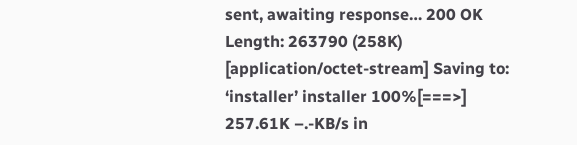sent, awaiting response… 200 OK Length: 263790 (258K) [application/octet-stream] Saving to: ‘installer’ installer 100%[===>] 257.61K –.-KB/s in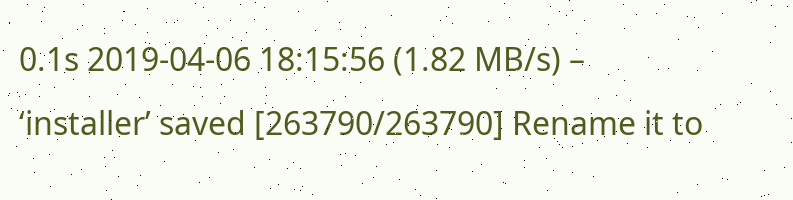0.1s 2019-04-06 18:15:56 (1.82 MB/s) – ‘installer’ saved [263790/263790] Rename it to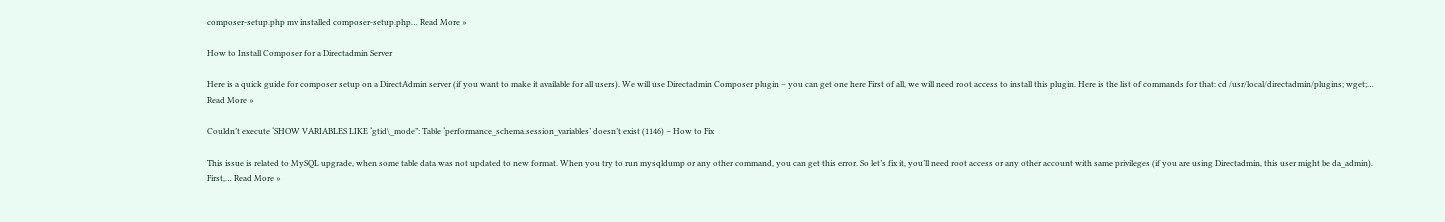composer-setup.php mv installed composer-setup.php… Read More »

How to Install Composer for a Directadmin Server

Here is a quick guide for composer setup on a DirectAdmin server (if you want to make it available for all users). We will use Directadmin Composer plugin – you can get one here First of all, we will need root access to install this plugin. Here is the list of commands for that: cd /usr/local/directadmin/plugins; wget;… Read More »

Couldn’t execute ‘SHOW VARIABLES LIKE ‘gtid\_mode”: Table ‘performance_schema.session_variables’ doesn’t exist (1146) – How to Fix

This issue is related to MySQL upgrade, when some table data was not updated to new format. When you try to run mysqldump or any other command, you can get this error. So let’s fix it, you’ll need root access or any other account with same privileges (if you are using Directadmin, this user might be da_admin). First,… Read More »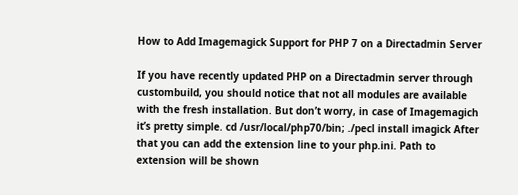How to Add Imagemagick Support for PHP 7 on a Directadmin Server

If you have recently updated PHP on a Directadmin server through custombuild, you should notice that not all modules are available with the fresh installation. But don’t worry, in case of Imagemagich it’s pretty simple. cd /usr/local/php70/bin; ./pecl install imagick After that you can add the extension line to your php.ini. Path to extension will be shown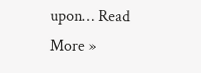upon… Read More »